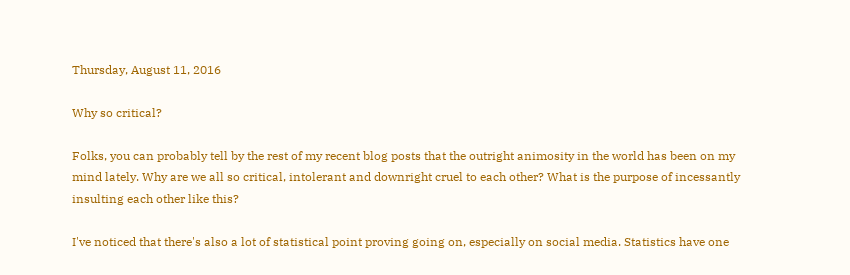Thursday, August 11, 2016

Why so critical?

Folks, you can probably tell by the rest of my recent blog posts that the outright animosity in the world has been on my mind lately. Why are we all so critical, intolerant and downright cruel to each other? What is the purpose of incessantly insulting each other like this?

I've noticed that there's also a lot of statistical point proving going on, especially on social media. Statistics have one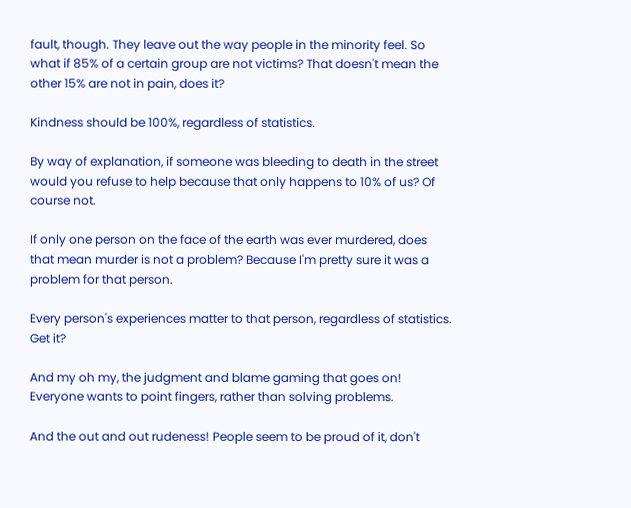fault, though. They leave out the way people in the minority feel. So what if 85% of a certain group are not victims? That doesn't mean the other 15% are not in pain, does it?

Kindness should be 100%, regardless of statistics.

By way of explanation, if someone was bleeding to death in the street would you refuse to help because that only happens to 10% of us? Of course not.

If only one person on the face of the earth was ever murdered, does that mean murder is not a problem? Because I'm pretty sure it was a problem for that person.

Every person's experiences matter to that person, regardless of statistics. Get it?

And my oh my, the judgment and blame gaming that goes on! Everyone wants to point fingers, rather than solving problems.

And the out and out rudeness! People seem to be proud of it, don't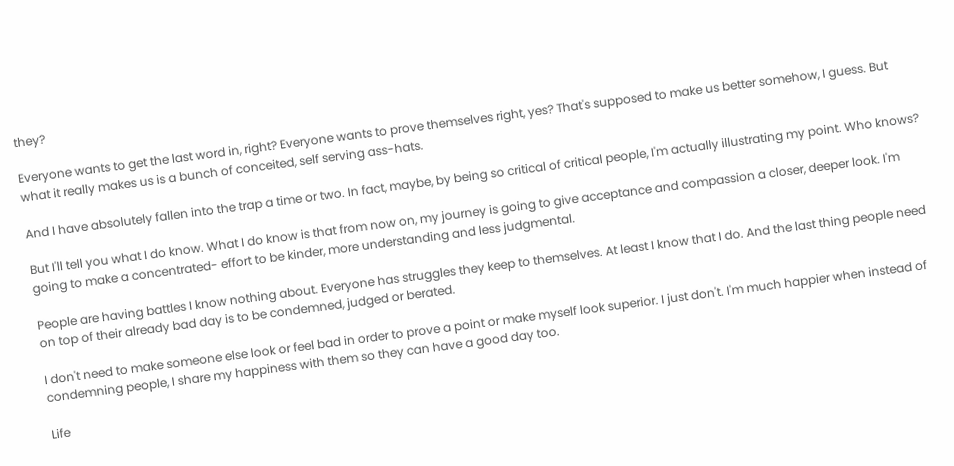they?

Everyone wants to get the last word in, right? Everyone wants to prove themselves right, yes? That's supposed to make us better somehow, I guess. But what it really makes us is a bunch of conceited, self serving ass-hats.

And I have absolutely fallen into the trap a time or two. In fact, maybe, by being so critical of critical people, I'm actually illustrating my point. Who knows?

But I'll tell you what I do know. What I do know is that from now on, my journey is going to give acceptance and compassion a closer, deeper look. I'm going to make a concentrated- effort to be kinder, more understanding and less judgmental.

People are having battles I know nothing about. Everyone has struggles they keep to themselves. At least I know that I do. And the last thing people need on top of their already bad day is to be condemned, judged or berated.

I don't need to make someone else look or feel bad in order to prove a point or make myself look superior. I just don't. I'm much happier when instead of condemning people, I share my happiness with them so they can have a good day too.

Life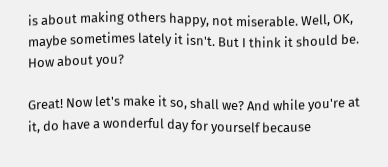is about making others happy, not miserable. Well, OK, maybe sometimes lately it isn't. But I think it should be. How about you?

Great! Now let's make it so, shall we? And while you're at it, do have a wonderful day for yourself because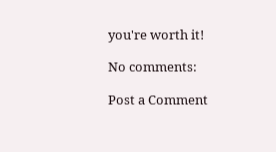you're worth it!

No comments:

Post a Comment